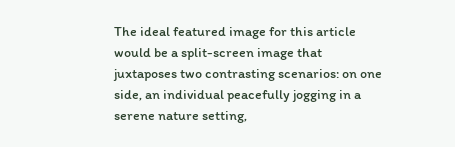The ideal featured image for this article would be a split-screen image that juxtaposes two contrasting scenarios: on one side, an individual peacefully jogging in a serene nature setting,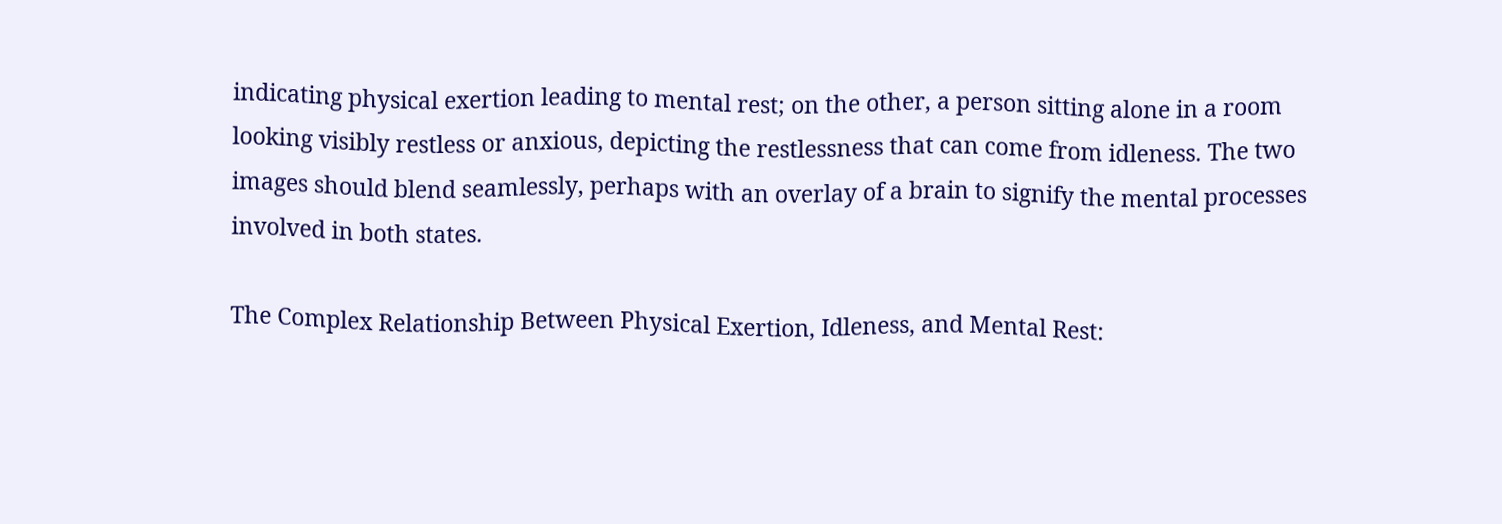indicating physical exertion leading to mental rest; on the other, a person sitting alone in a room looking visibly restless or anxious, depicting the restlessness that can come from idleness. The two images should blend seamlessly, perhaps with an overlay of a brain to signify the mental processes involved in both states.

The Complex Relationship Between Physical Exertion, Idleness, and Mental Rest: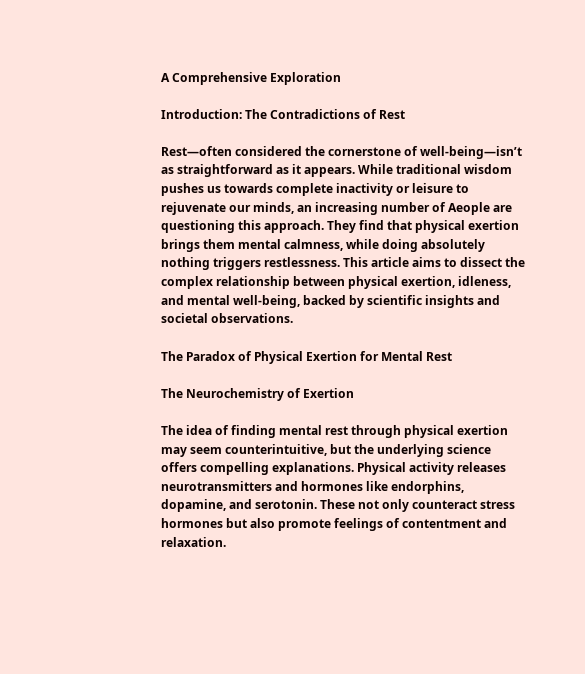A Comprehensive Exploration

Introduction: The Contradictions of Rest

Rest—often considered the cornerstone of well-being—isn’t as straightforward as it appears. While traditional wisdom pushes us towards complete inactivity or leisure to rejuvenate our minds, an increasing number of Aeople are questioning this approach. They find that physical exertion brings them mental calmness, while doing absolutely nothing triggers restlessness. This article aims to dissect the complex relationship between physical exertion, idleness, and mental well-being, backed by scientific insights and societal observations.

The Paradox of Physical Exertion for Mental Rest

The Neurochemistry of Exertion

The idea of finding mental rest through physical exertion may seem counterintuitive, but the underlying science offers compelling explanations. Physical activity releases neurotransmitters and hormones like endorphins, dopamine, and serotonin. These not only counteract stress hormones but also promote feelings of contentment and relaxation.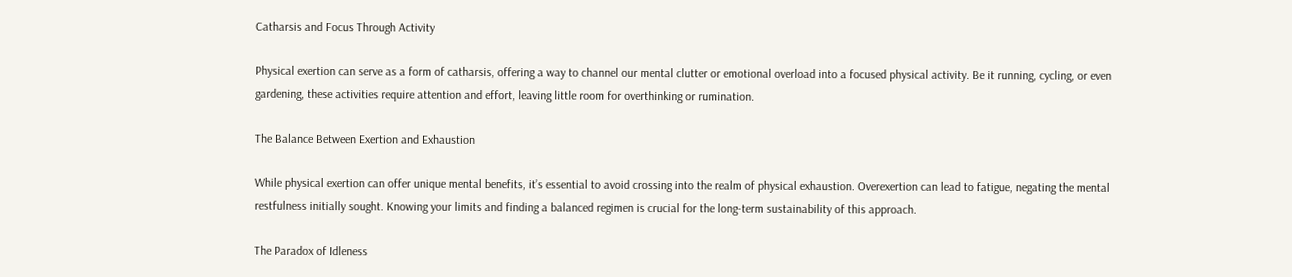Catharsis and Focus Through Activity

Physical exertion can serve as a form of catharsis, offering a way to channel our mental clutter or emotional overload into a focused physical activity. Be it running, cycling, or even gardening, these activities require attention and effort, leaving little room for overthinking or rumination.

The Balance Between Exertion and Exhaustion

While physical exertion can offer unique mental benefits, it’s essential to avoid crossing into the realm of physical exhaustion. Overexertion can lead to fatigue, negating the mental restfulness initially sought. Knowing your limits and finding a balanced regimen is crucial for the long-term sustainability of this approach.

The Paradox of Idleness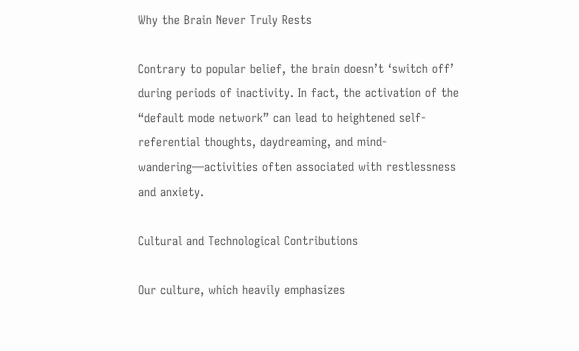Why the Brain Never Truly Rests

Contrary to popular belief, the brain doesn’t ‘switch off’ during periods of inactivity. In fact, the activation of the “default mode network” can lead to heightened self-referential thoughts, daydreaming, and mind-wandering—activities often associated with restlessness and anxiety.

Cultural and Technological Contributions

Our culture, which heavily emphasizes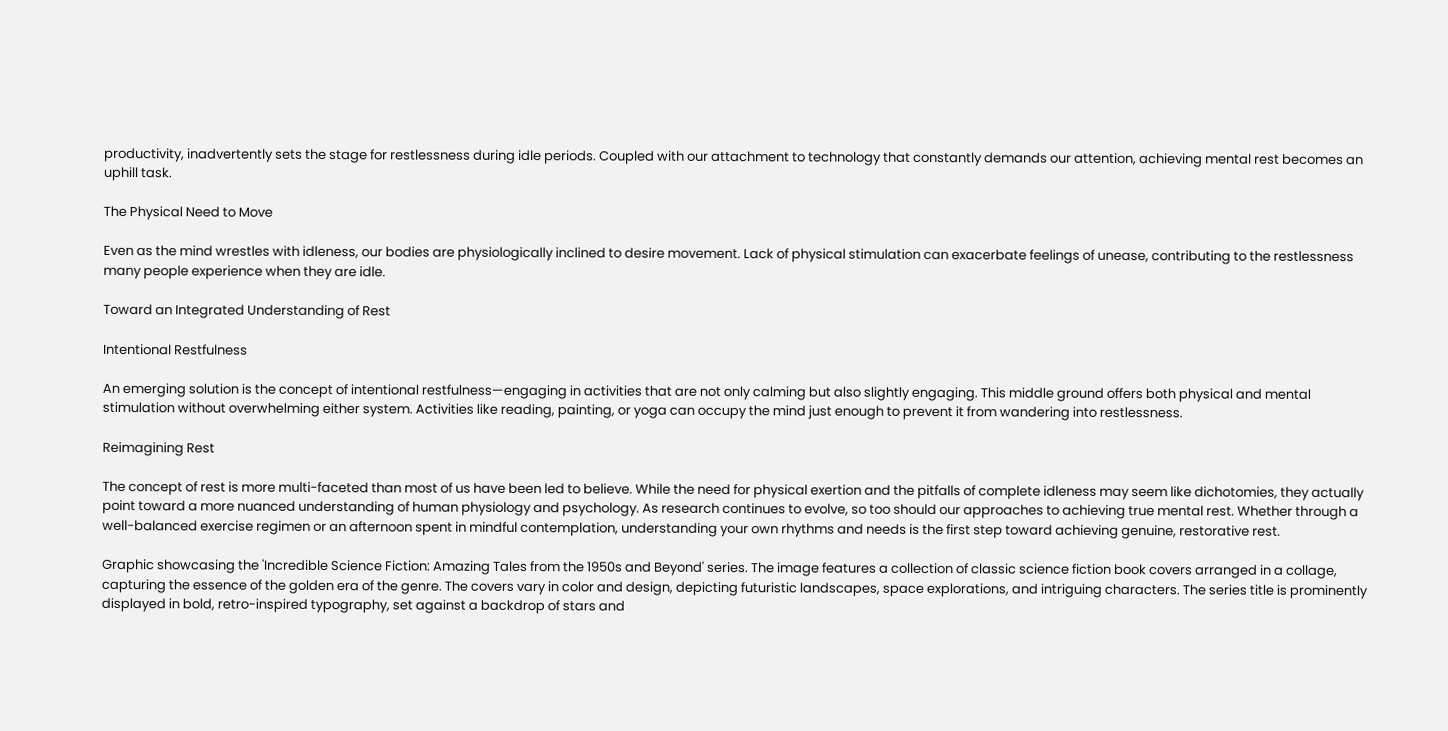productivity, inadvertently sets the stage for restlessness during idle periods. Coupled with our attachment to technology that constantly demands our attention, achieving mental rest becomes an uphill task.

The Physical Need to Move

Even as the mind wrestles with idleness, our bodies are physiologically inclined to desire movement. Lack of physical stimulation can exacerbate feelings of unease, contributing to the restlessness many people experience when they are idle.

Toward an Integrated Understanding of Rest

Intentional Restfulness

An emerging solution is the concept of intentional restfulness—engaging in activities that are not only calming but also slightly engaging. This middle ground offers both physical and mental stimulation without overwhelming either system. Activities like reading, painting, or yoga can occupy the mind just enough to prevent it from wandering into restlessness.

Reimagining Rest

The concept of rest is more multi-faceted than most of us have been led to believe. While the need for physical exertion and the pitfalls of complete idleness may seem like dichotomies, they actually point toward a more nuanced understanding of human physiology and psychology. As research continues to evolve, so too should our approaches to achieving true mental rest. Whether through a well-balanced exercise regimen or an afternoon spent in mindful contemplation, understanding your own rhythms and needs is the first step toward achieving genuine, restorative rest.

Graphic showcasing the 'Incredible Science Fiction: Amazing Tales from the 1950s and Beyond' series. The image features a collection of classic science fiction book covers arranged in a collage, capturing the essence of the golden era of the genre. The covers vary in color and design, depicting futuristic landscapes, space explorations, and intriguing characters. The series title is prominently displayed in bold, retro-inspired typography, set against a backdrop of stars and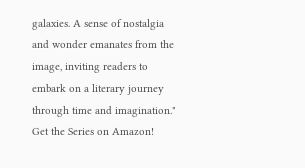galaxies. A sense of nostalgia and wonder emanates from the image, inviting readers to embark on a literary journey through time and imagination."
Get the Series on Amazon!